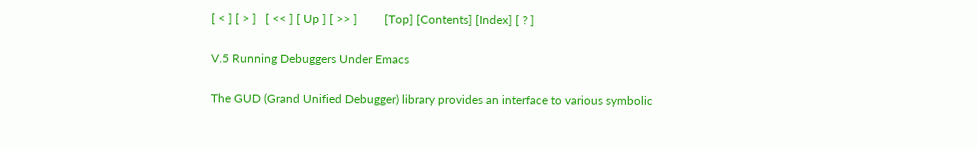[ < ] [ > ]   [ << ] [ Up ] [ >> ]         [Top] [Contents] [Index] [ ? ]

V.5 Running Debuggers Under Emacs

The GUD (Grand Unified Debugger) library provides an interface to various symbolic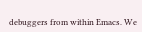debuggers from within Emacs. We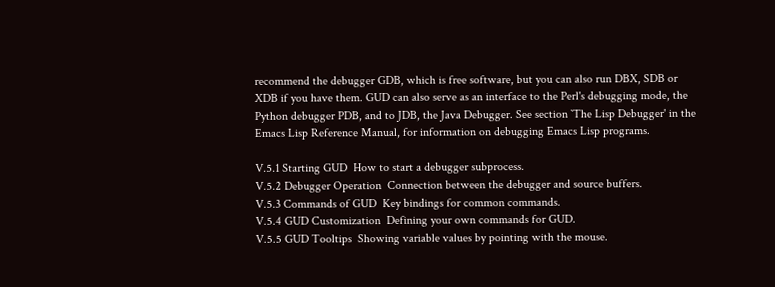recommend the debugger GDB, which is free software, but you can also run DBX, SDB or XDB if you have them. GUD can also serve as an interface to the Perl's debugging mode, the Python debugger PDB, and to JDB, the Java Debugger. See section `The Lisp Debugger' in the Emacs Lisp Reference Manual, for information on debugging Emacs Lisp programs.

V.5.1 Starting GUD  How to start a debugger subprocess.
V.5.2 Debugger Operation  Connection between the debugger and source buffers.
V.5.3 Commands of GUD  Key bindings for common commands.
V.5.4 GUD Customization  Defining your own commands for GUD.
V.5.5 GUD Tooltips  Showing variable values by pointing with the mouse.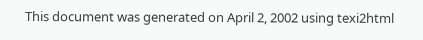This document was generated on April 2, 2002 using texi2html